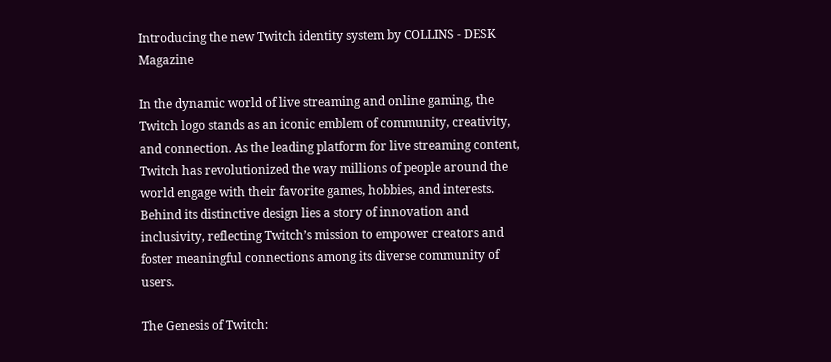Introducing the new Twitch identity system by COLLINS - DESK Magazine

In the dynamic world of live streaming and online gaming, the Twitch logo stands as an iconic emblem of community, creativity, and connection. As the leading platform for live streaming content, Twitch has revolutionized the way millions of people around the world engage with their favorite games, hobbies, and interests. Behind its distinctive design lies a story of innovation and inclusivity, reflecting Twitch’s mission to empower creators and foster meaningful connections among its diverse community of users.

The Genesis of Twitch: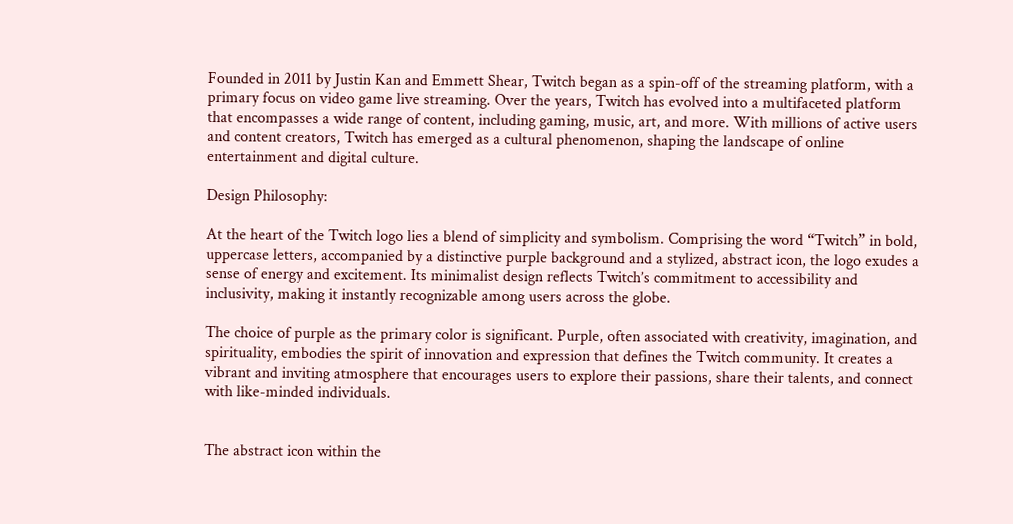Founded in 2011 by Justin Kan and Emmett Shear, Twitch began as a spin-off of the streaming platform, with a primary focus on video game live streaming. Over the years, Twitch has evolved into a multifaceted platform that encompasses a wide range of content, including gaming, music, art, and more. With millions of active users and content creators, Twitch has emerged as a cultural phenomenon, shaping the landscape of online entertainment and digital culture.

Design Philosophy:

At the heart of the Twitch logo lies a blend of simplicity and symbolism. Comprising the word “Twitch” in bold, uppercase letters, accompanied by a distinctive purple background and a stylized, abstract icon, the logo exudes a sense of energy and excitement. Its minimalist design reflects Twitch’s commitment to accessibility and inclusivity, making it instantly recognizable among users across the globe.

The choice of purple as the primary color is significant. Purple, often associated with creativity, imagination, and spirituality, embodies the spirit of innovation and expression that defines the Twitch community. It creates a vibrant and inviting atmosphere that encourages users to explore their passions, share their talents, and connect with like-minded individuals.


The abstract icon within the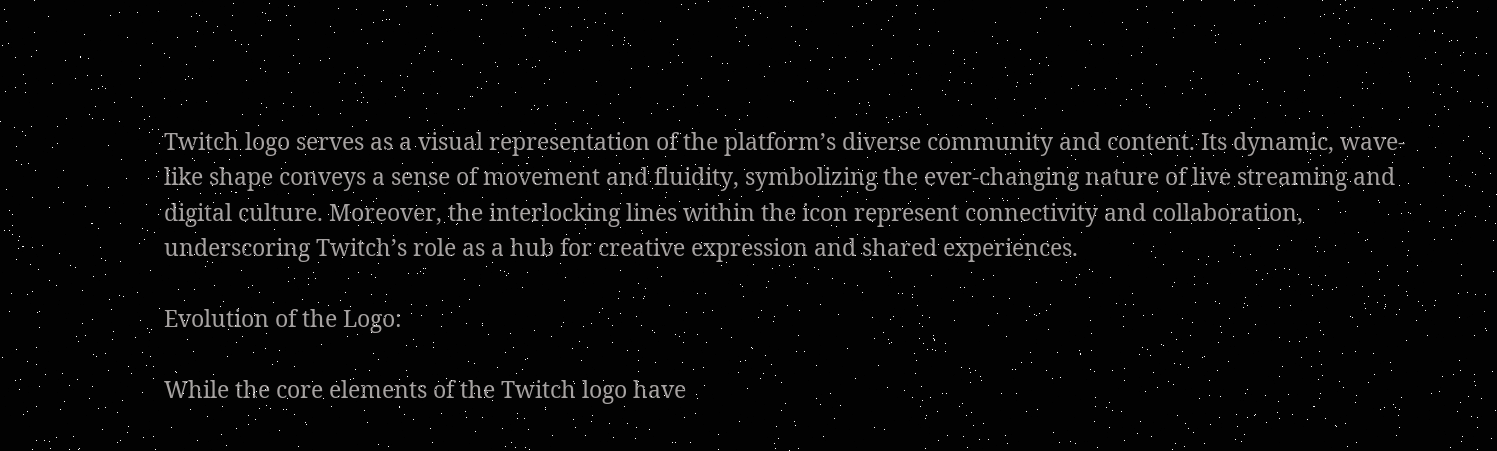Twitch logo serves as a visual representation of the platform’s diverse community and content. Its dynamic, wave-like shape conveys a sense of movement and fluidity, symbolizing the ever-changing nature of live streaming and digital culture. Moreover, the interlocking lines within the icon represent connectivity and collaboration, underscoring Twitch’s role as a hub for creative expression and shared experiences.

Evolution of the Logo:

While the core elements of the Twitch logo have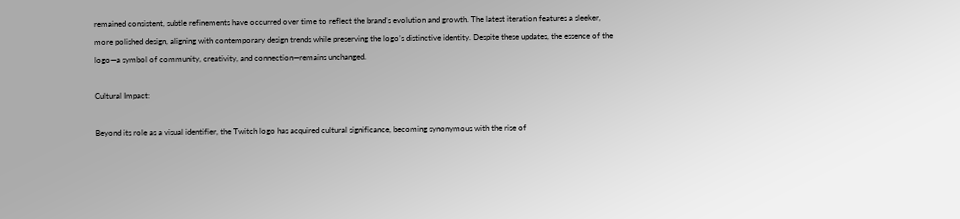remained consistent, subtle refinements have occurred over time to reflect the brand’s evolution and growth. The latest iteration features a sleeker, more polished design, aligning with contemporary design trends while preserving the logo’s distinctive identity. Despite these updates, the essence of the logo—a symbol of community, creativity, and connection—remains unchanged.

Cultural Impact:

Beyond its role as a visual identifier, the Twitch logo has acquired cultural significance, becoming synonymous with the rise of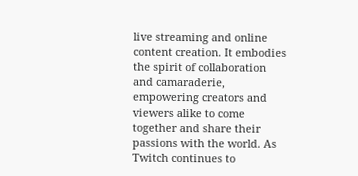live streaming and online content creation. It embodies the spirit of collaboration and camaraderie, empowering creators and viewers alike to come together and share their passions with the world. As Twitch continues to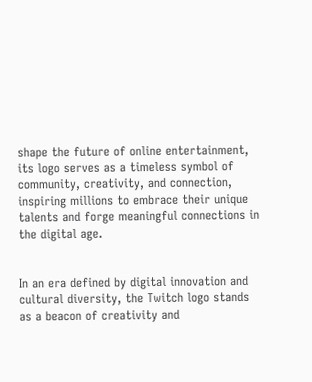shape the future of online entertainment, its logo serves as a timeless symbol of community, creativity, and connection, inspiring millions to embrace their unique talents and forge meaningful connections in the digital age.


In an era defined by digital innovation and cultural diversity, the Twitch logo stands as a beacon of creativity and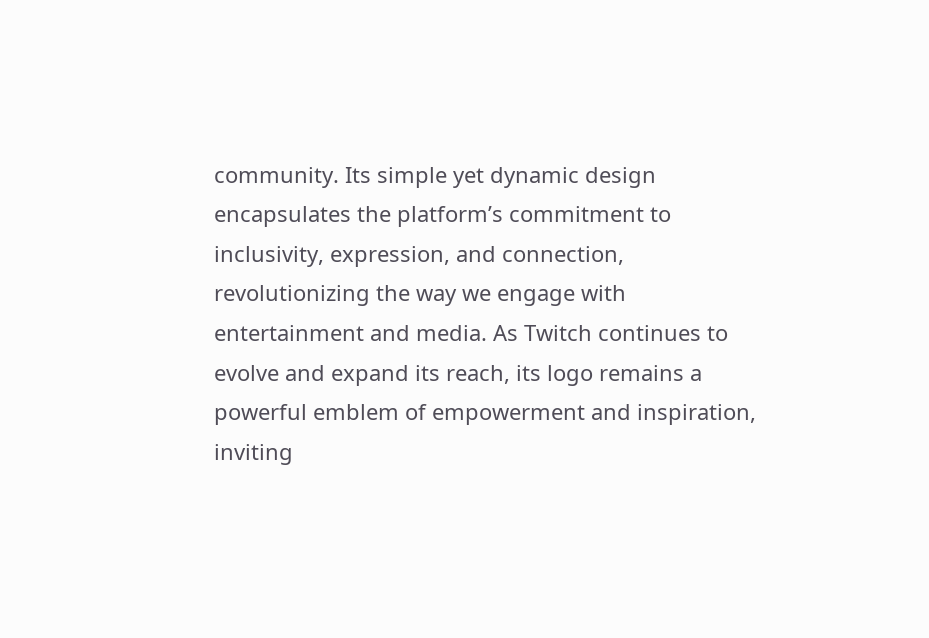community. Its simple yet dynamic design encapsulates the platform’s commitment to inclusivity, expression, and connection, revolutionizing the way we engage with entertainment and media. As Twitch continues to evolve and expand its reach, its logo remains a powerful emblem of empowerment and inspiration, inviting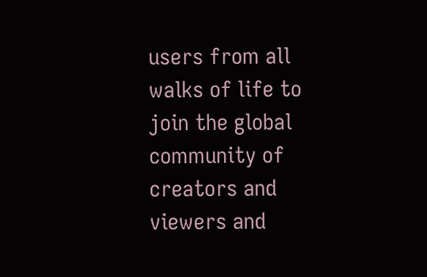users from all walks of life to join the global community of creators and viewers and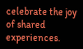celebrate the joy of shared experiences.